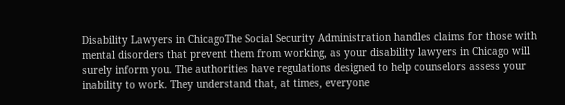Disability Lawyers in ChicagoThe Social Security Administration handles claims for those with mental disorders that prevent them from working, as your disability lawyers in Chicago will surely inform you. The authorities have regulations designed to help counselors assess your inability to work. They understand that, at times, everyone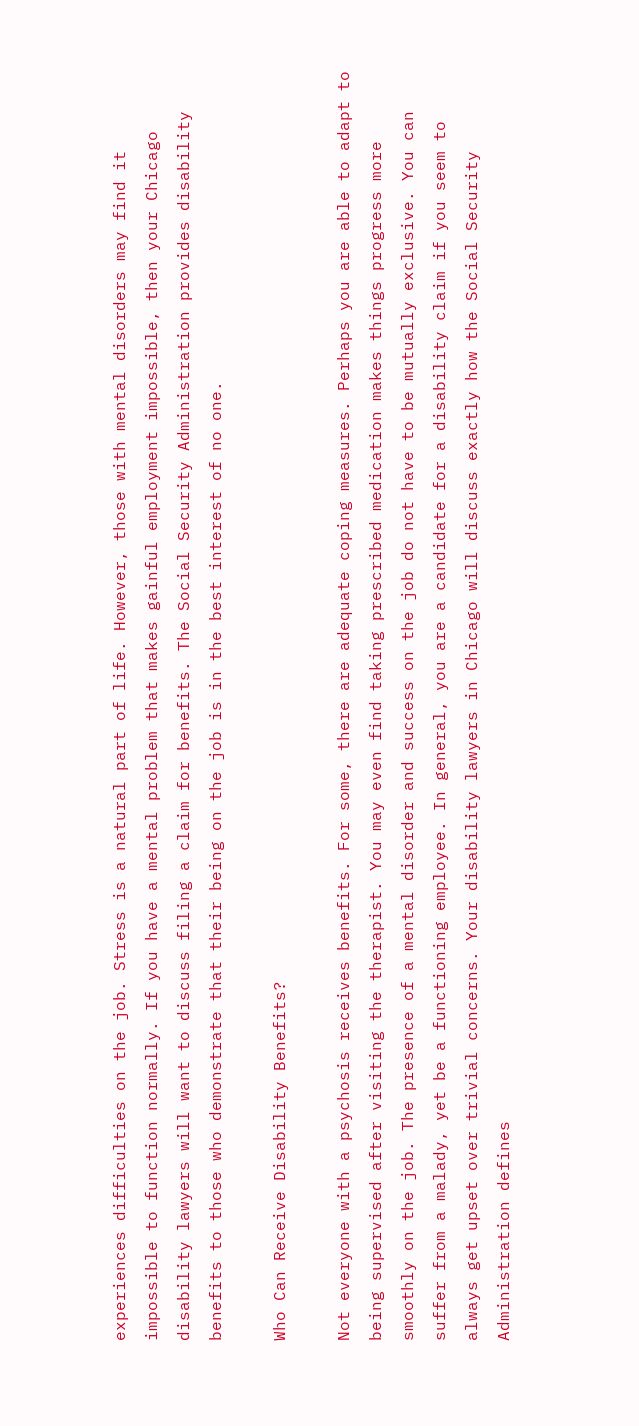experiences difficulties on the job. Stress is a natural part of life. However, those with mental disorders may find it impossible to function normally. If you have a mental problem that makes gainful employment impossible, then your Chicago disability lawyers will want to discuss filing a claim for benefits. The Social Security Administration provides disability benefits to those who demonstrate that their being on the job is in the best interest of no one.

Who Can Receive Disability Benefits?

Not everyone with a psychosis receives benefits. For some, there are adequate coping measures. Perhaps you are able to adapt to being supervised after visiting the therapist. You may even find taking prescribed medication makes things progress more smoothly on the job. The presence of a mental disorder and success on the job do not have to be mutually exclusive. You can suffer from a malady, yet be a functioning employee. In general, you are a candidate for a disability claim if you seem to always get upset over trivial concerns. Your disability lawyers in Chicago will discuss exactly how the Social Security Administration defines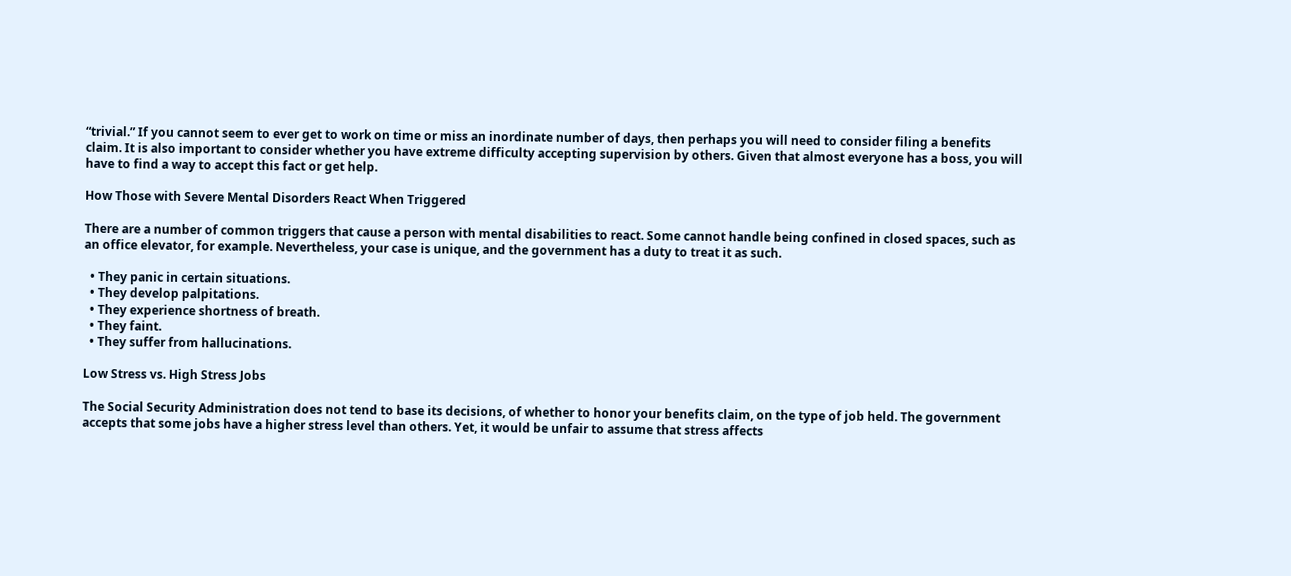“trivial.” If you cannot seem to ever get to work on time or miss an inordinate number of days, then perhaps you will need to consider filing a benefits claim. It is also important to consider whether you have extreme difficulty accepting supervision by others. Given that almost everyone has a boss, you will have to find a way to accept this fact or get help.

How Those with Severe Mental Disorders React When Triggered

There are a number of common triggers that cause a person with mental disabilities to react. Some cannot handle being confined in closed spaces, such as an office elevator, for example. Nevertheless, your case is unique, and the government has a duty to treat it as such.

  • They panic in certain situations.
  • They develop palpitations.
  • They experience shortness of breath.
  • They faint.
  • They suffer from hallucinations.

Low Stress vs. High Stress Jobs

The Social Security Administration does not tend to base its decisions, of whether to honor your benefits claim, on the type of job held. The government accepts that some jobs have a higher stress level than others. Yet, it would be unfair to assume that stress affects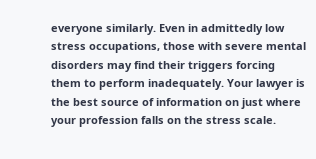everyone similarly. Even in admittedly low stress occupations, those with severe mental disorders may find their triggers forcing them to perform inadequately. Your lawyer is the best source of information on just where your profession falls on the stress scale.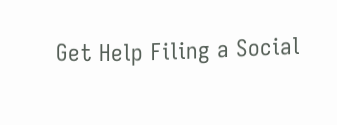Get Help Filing a Social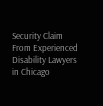Security Claim From Experienced Disability Lawyers in Chicago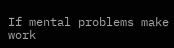If mental problems make work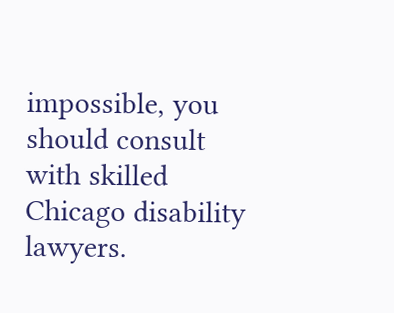impossible, you should consult with skilled Chicago disability lawyers.